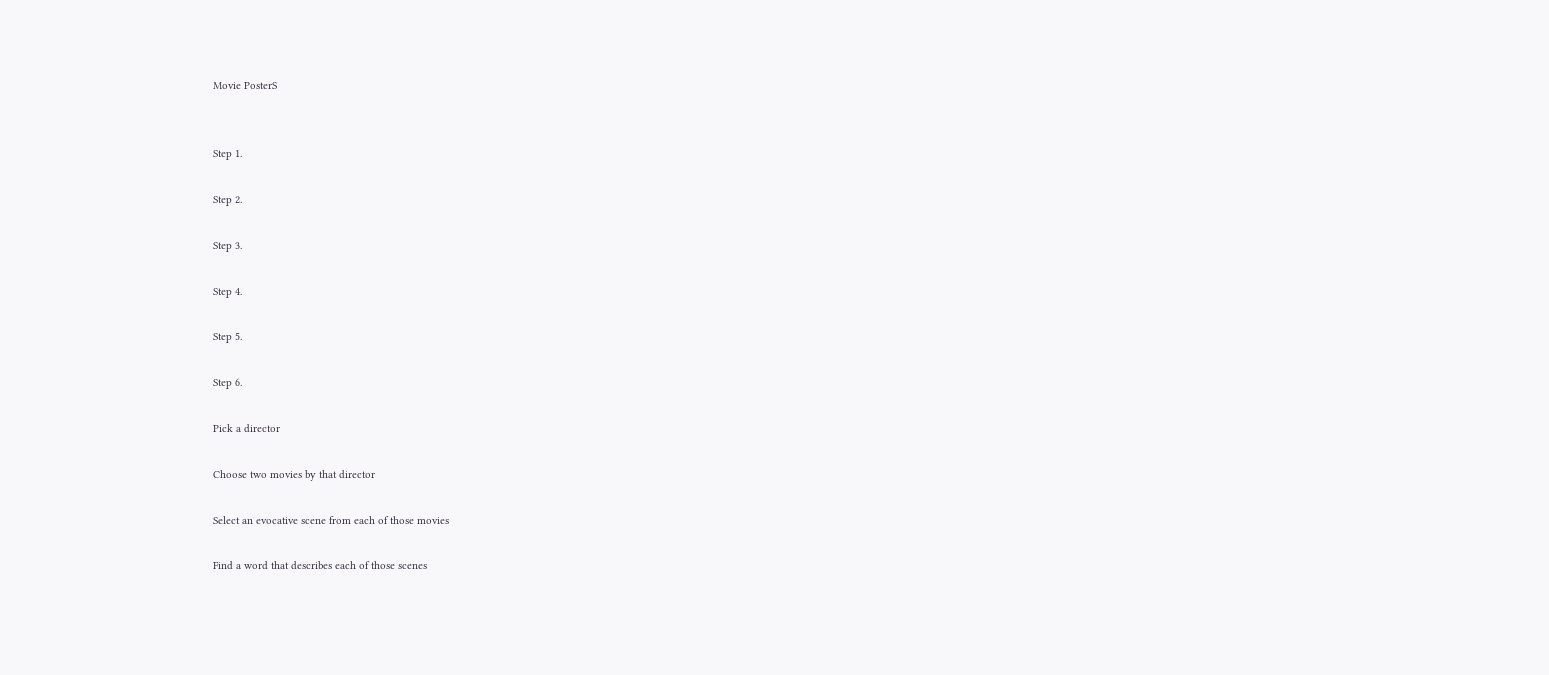Movie PosterS


Step 1.

Step 2.

Step 3.

Step 4.

Step 5.

Step 6.

Pick a director

Choose two movies by that director

Select an evocative scene from each of those movies

Find a word that describes each of those scenes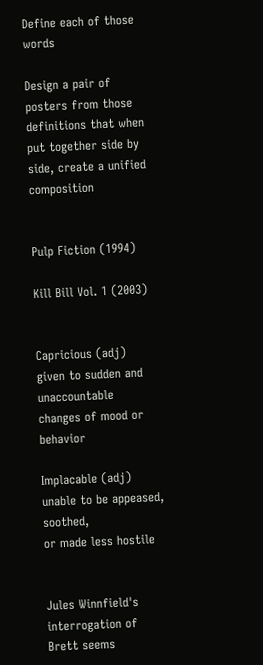Define each of those words

Design a pair of posters from those definitions that when put together side by side, create a unified composition


Pulp Fiction (1994)

Kill Bill Vol. 1 (2003)


Capricious (adj)
given to sudden and unaccountable
changes of mood or behavior

Implacable (adj)
unable to be appeased, soothed,
or made less hostile


Jules Winnfield's interrogation of Brett seems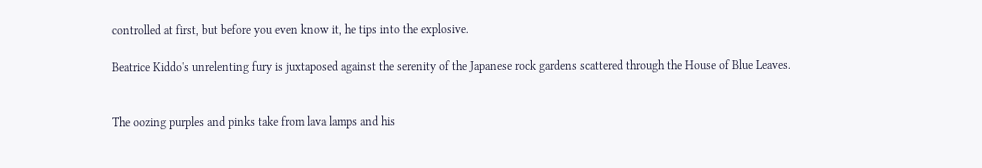controlled at first, but before you even know it, he tips into the explosive.

Beatrice Kiddo's unrelenting fury is juxtaposed against the serenity of the Japanese rock gardens scattered through the House of Blue Leaves.


The oozing purples and pinks take from lava lamps and his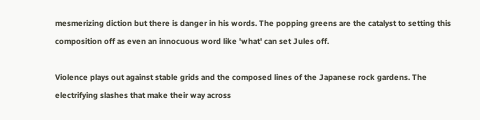mesmerizing diction but there is danger in his words. The popping greens are the catalyst to setting this composition off as even an innocuous word like 'what' can set Jules off.

Violence plays out against stable grids and the composed lines of the Japanese rock gardens. The electrifying slashes that make their way across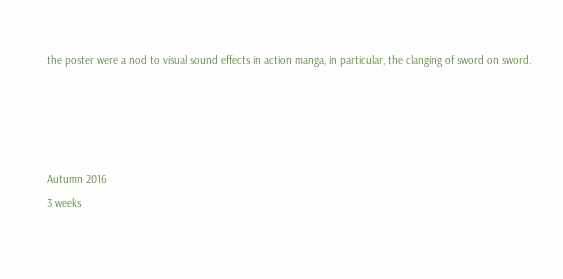the poster were a nod to visual sound effects in action manga, in particular, the clanging of sword on sword.




Autumn 2016
3 weeks